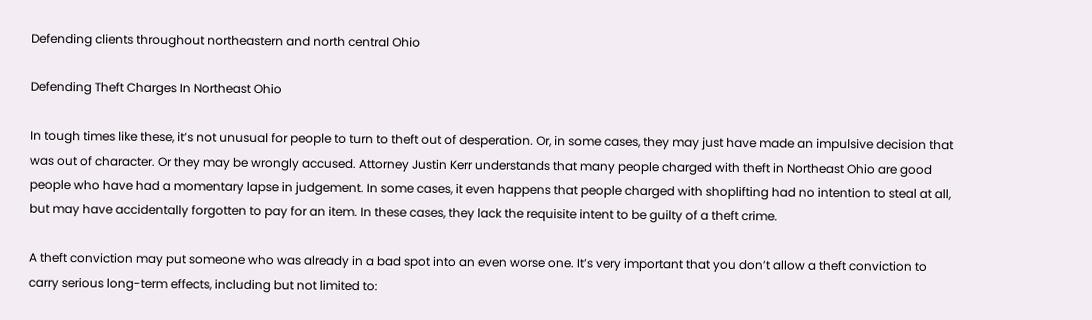Defending clients throughout northeastern and north central Ohio

Defending Theft Charges In Northeast Ohio

In tough times like these, it’s not unusual for people to turn to theft out of desperation. Or, in some cases, they may just have made an impulsive decision that was out of character. Or they may be wrongly accused. Attorney Justin Kerr understands that many people charged with theft in Northeast Ohio are good people who have had a momentary lapse in judgement. In some cases, it even happens that people charged with shoplifting had no intention to steal at all, but may have accidentally forgotten to pay for an item. In these cases, they lack the requisite intent to be guilty of a theft crime.

A theft conviction may put someone who was already in a bad spot into an even worse one. It’s very important that you don’t allow a theft conviction to carry serious long-term effects, including but not limited to: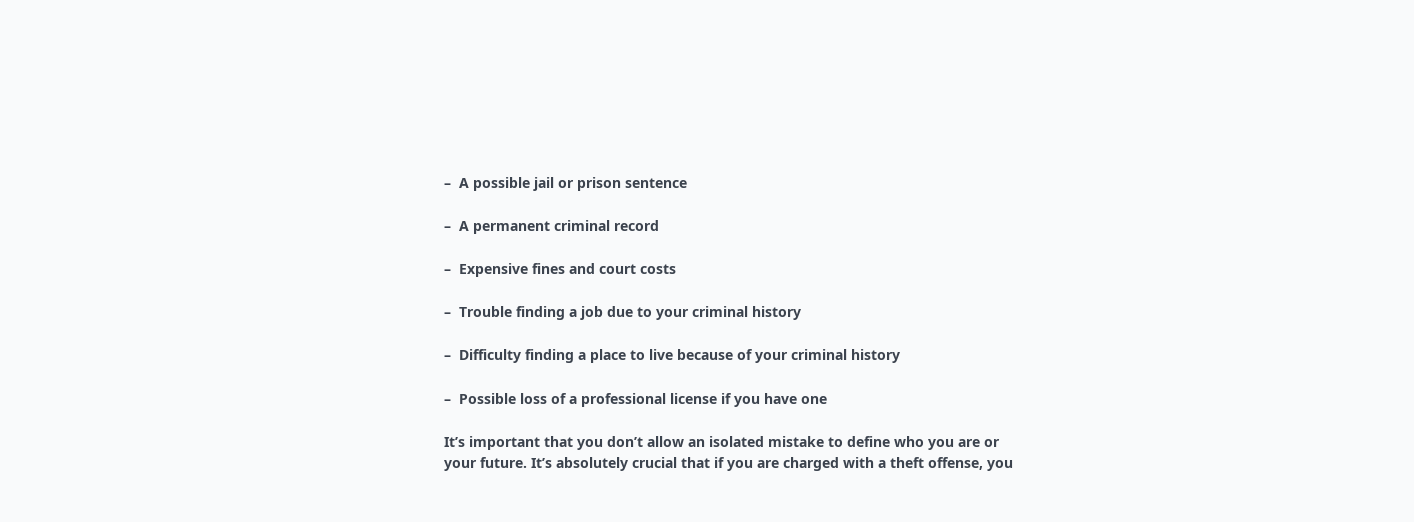–  A possible jail or prison sentence

–  A permanent criminal record

–  Expensive fines and court costs

–  Trouble finding a job due to your criminal history

–  Difficulty finding a place to live because of your criminal history

–  Possible loss of a professional license if you have one

It’s important that you don’t allow an isolated mistake to define who you are or your future. It’s absolutely crucial that if you are charged with a theft offense, you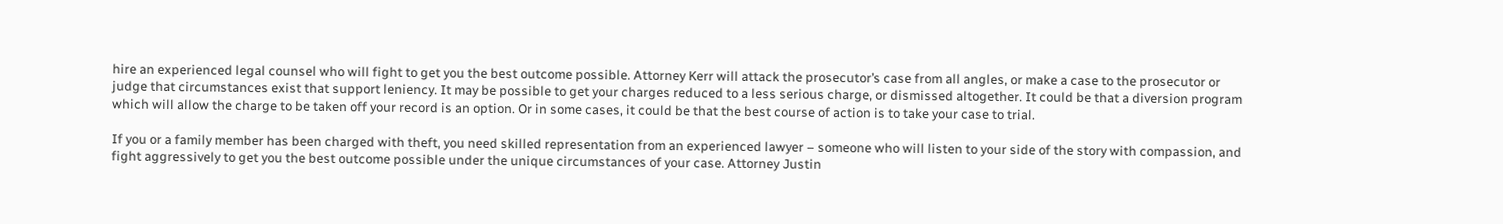hire an experienced legal counsel who will fight to get you the best outcome possible. Attorney Kerr will attack the prosecutor’s case from all angles, or make a case to the prosecutor or judge that circumstances exist that support leniency. It may be possible to get your charges reduced to a less serious charge, or dismissed altogether. It could be that a diversion program which will allow the charge to be taken off your record is an option. Or in some cases, it could be that the best course of action is to take your case to trial.

If you or a family member has been charged with theft, you need skilled representation from an experienced lawyer – someone who will listen to your side of the story with compassion, and fight aggressively to get you the best outcome possible under the unique circumstances of your case. Attorney Justin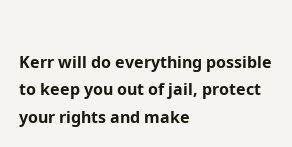Kerr will do everything possible to keep you out of jail, protect your rights and make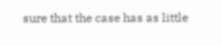sure that the case has as little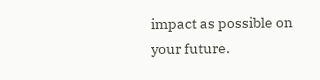impact as possible on your future.